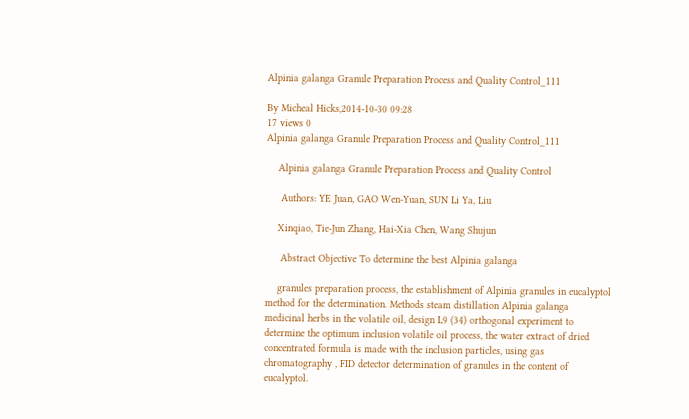Alpinia galanga Granule Preparation Process and Quality Control_111

By Micheal Hicks,2014-10-30 09:28
17 views 0
Alpinia galanga Granule Preparation Process and Quality Control_111

    Alpinia galanga Granule Preparation Process and Quality Control

     Authors: YE Juan, GAO Wen-Yuan, SUN Li Ya, Liu

    Xinqiao, Tie-Jun Zhang, Hai-Xia Chen, Wang Shujun

     Abstract Objective To determine the best Alpinia galanga

    granules preparation process, the establishment of Alpinia granules in eucalyptol method for the determination. Methods steam distillation Alpinia galanga medicinal herbs in the volatile oil, design L9 (34) orthogonal experiment to determine the optimum inclusion volatile oil process, the water extract of dried concentrated formula is made with the inclusion particles, using gas chromatography , FID detector determination of granules in the content of eucalyptol.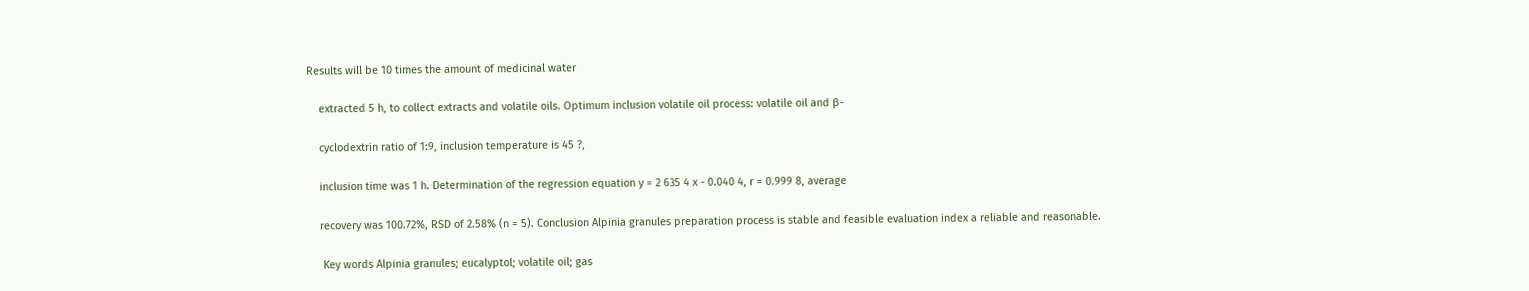Results will be 10 times the amount of medicinal water

    extracted 5 h, to collect extracts and volatile oils. Optimum inclusion volatile oil process: volatile oil and β-

    cyclodextrin ratio of 1:9, inclusion temperature is 45 ?,

    inclusion time was 1 h. Determination of the regression equation y = 2 635 4 x - 0.040 4, r = 0.999 8, average

    recovery was 100.72%, RSD of 2.58% (n = 5). Conclusion Alpinia granules preparation process is stable and feasible evaluation index a reliable and reasonable.

     Key words Alpinia granules; eucalyptol; volatile oil; gas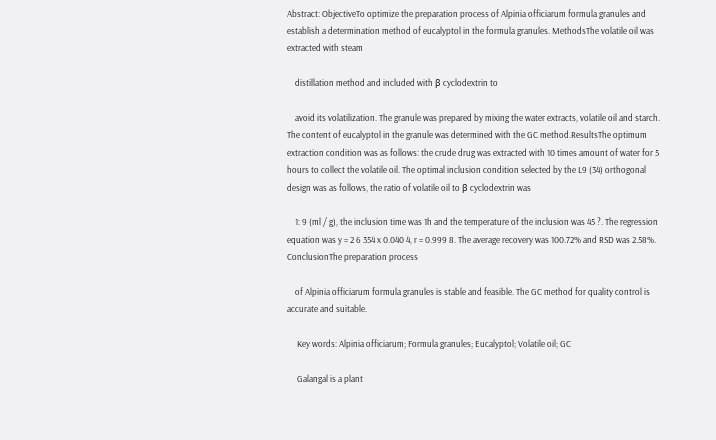Abstract: ObjectiveTo optimize the preparation process of Alpinia officiarum formula granules and establish a determination method of eucalyptol in the formula granules. MethodsThe volatile oil was extracted with steam

    distillation method and included with β cyclodextrin to

    avoid its volatilization. The granule was prepared by mixing the water extracts, volatile oil and starch. The content of eucalyptol in the granule was determined with the GC method.ResultsThe optimum extraction condition was as follows: the crude drug was extracted with 10 times amount of water for 5 hours to collect the volatile oil. The optimal inclusion condition selected by the L9 (34) orthogonal design was as follows, the ratio of volatile oil to β cyclodextrin was

    1: 9 (ml / g), the inclusion time was 1h and the temperature of the inclusion was 45 ?. The regression equation was y = 2 6 354 x 0.040 4, r = 0.999 8. The average recovery was 100.72% and RSD was 2.58%. ConclusionThe preparation process

    of Alpinia officiarum formula granules is stable and feasible. The GC method for quality control is accurate and suitable.

     Key words: Alpinia officiarum; Formula granules; Eucalyptol; Volatile oil; GC

     Galangal is a plant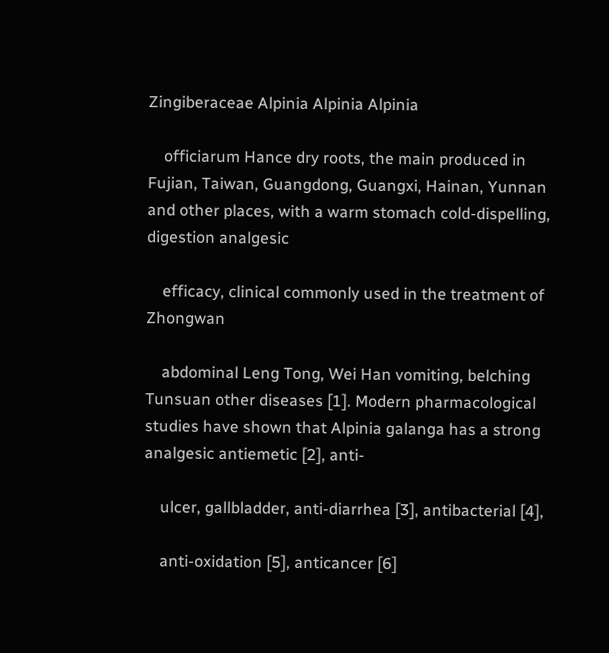Zingiberaceae Alpinia Alpinia Alpinia

    officiarum Hance dry roots, the main produced in Fujian, Taiwan, Guangdong, Guangxi, Hainan, Yunnan and other places, with a warm stomach cold-dispelling, digestion analgesic

    efficacy, clinical commonly used in the treatment of Zhongwan

    abdominal Leng Tong, Wei Han vomiting, belching Tunsuan other diseases [1]. Modern pharmacological studies have shown that Alpinia galanga has a strong analgesic antiemetic [2], anti-

    ulcer, gallbladder, anti-diarrhea [3], antibacterial [4],

    anti-oxidation [5], anticancer [6]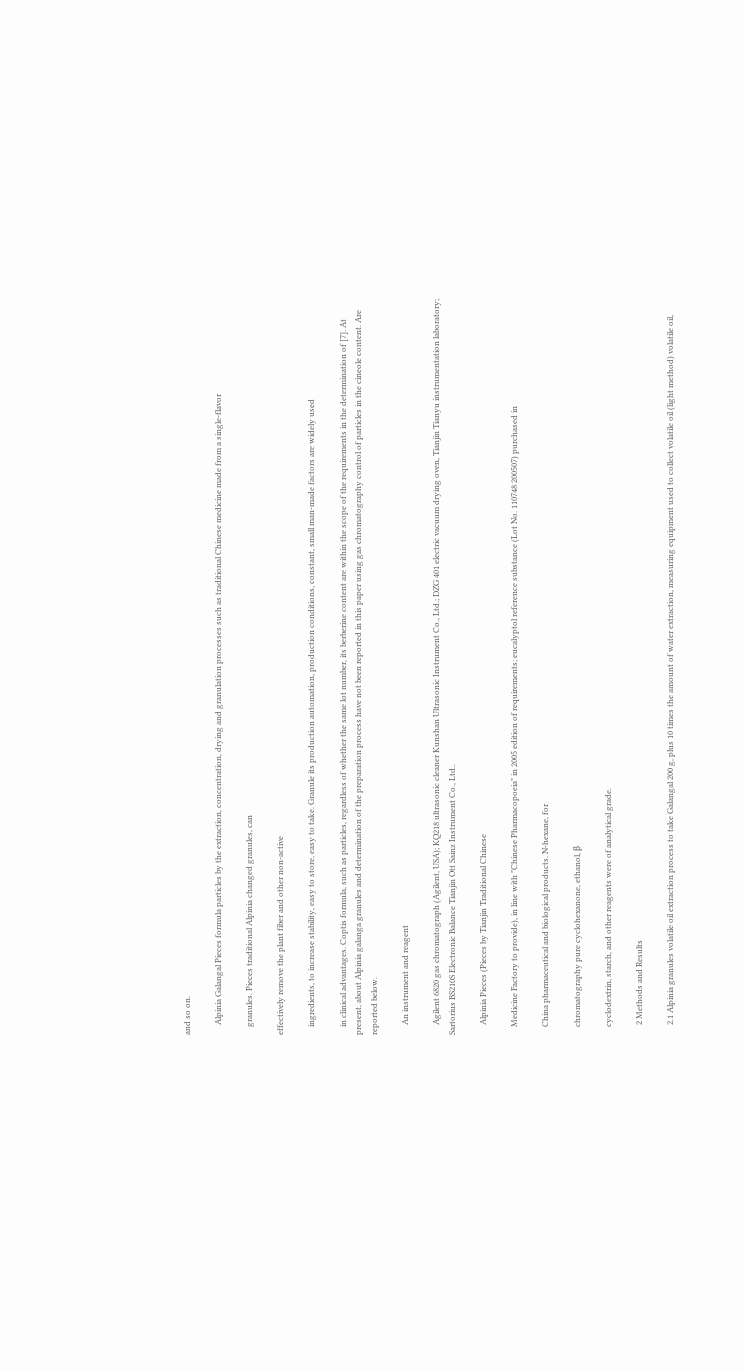and so on.

     Alpinia Galangal Pieces formula particles by the extraction, concentration, drying and granulation processes such as traditional Chinese medicine made from a single-flavor

    granules. Pieces traditional Alpinia changed granules, can

effectively remove the plant fiber and other non-active

    ingredients, to increase stability, easy to store, easy to take. Granule its production automation, production conditions, constant, small man-made factors are widely used

    in clinical advantages. Coptis formula, such as particles, regardless of whether the same lot number, its berberine content are within the scope of the requirements in the determination of [7]. At present, about Alpinia galanga granules and determination of the preparation process have not been reported in this paper using gas chromatography control of particles in the cineole content. Are reported below.

     An instrument and reagent

     Agilent 6820 gas chromatograph (Agilent, USA); KQ218 ultrasonic cleaner Kunshan Ultrasonic Instrument Co., Ltd.; DZG 401 electric vacuum drying oven, Tianjin Tianyu instrumentation laboratory; Sartorius BS210S Electronic Balance Tianjin Ott Sainz Instrument Co., Ltd..

     Alpinia Pieces (Pieces by Tianjin Traditional Chinese

    Medicine Factory to provide), in line with "Chinese Pharmacopoeia" in 2005 edition of requirements; eucalyptol reference substance (Lot No. 110748 200507) purchased in

    China pharmaceutical and biological products. N-hexane, for

    chromatography pure cyclohexanone, ethanol, β

    cyclodextrin, starch, and other reagents were of analytical grade.

     2 Methods and Results

     2.1 Alpinia granules volatile oil extraction process to take Galangal 200 g, plus 10 times the amount of water extraction, measuring equipment used to collect volatile oil (light method) volatile oil,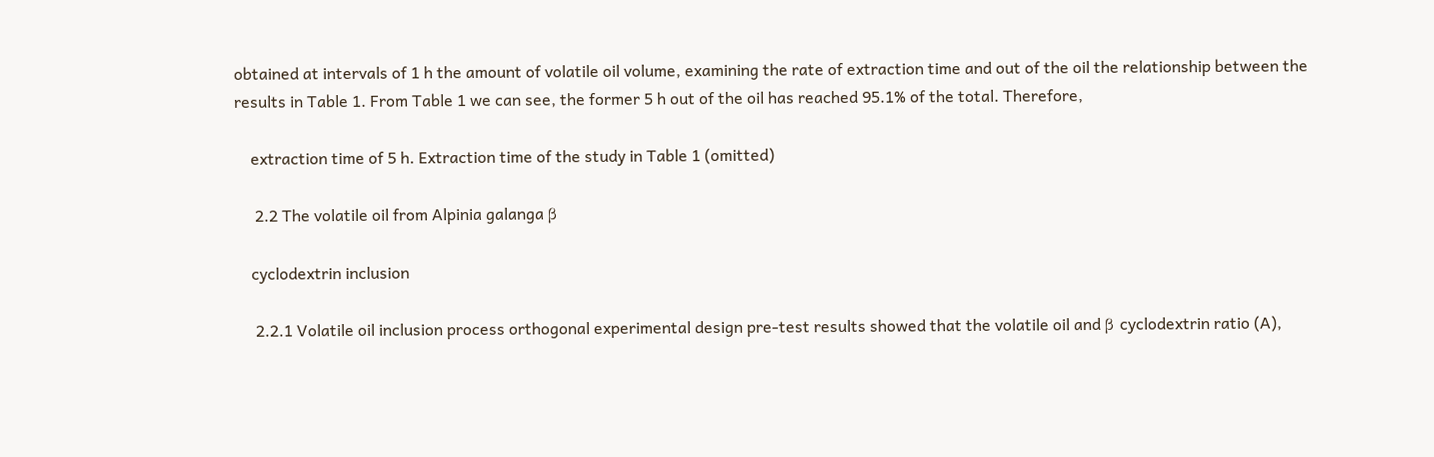obtained at intervals of 1 h the amount of volatile oil volume, examining the rate of extraction time and out of the oil the relationship between the results in Table 1. From Table 1 we can see, the former 5 h out of the oil has reached 95.1% of the total. Therefore,

    extraction time of 5 h. Extraction time of the study in Table 1 (omitted)

     2.2 The volatile oil from Alpinia galanga β

    cyclodextrin inclusion

     2.2.1 Volatile oil inclusion process orthogonal experimental design pre-test results showed that the volatile oil and β cyclodextrin ratio (A),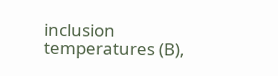inclusion temperatures (B),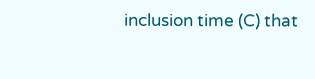inclusion time (C) that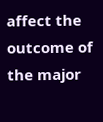affect the outcome of the major